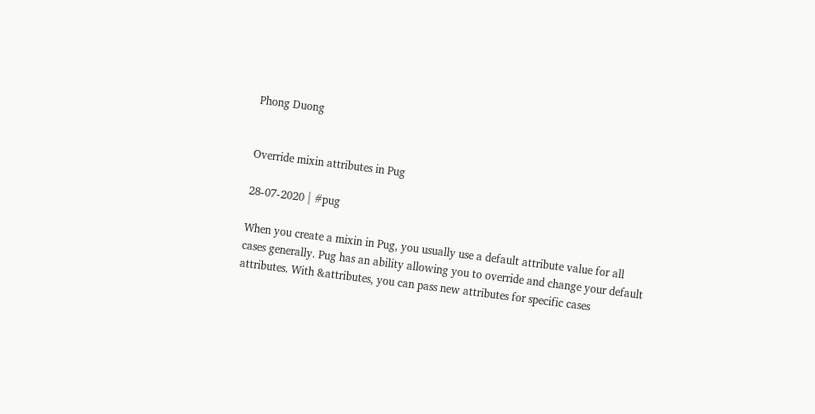Phong Duong


Override mixin attributes in Pug

28-07-2020 | #pug

When you create a mixin in Pug, you usually use a default attribute value for all cases generally. Pug has an ability allowing you to override and change your default attributes. With &attributes, you can pass new attributes for specific cases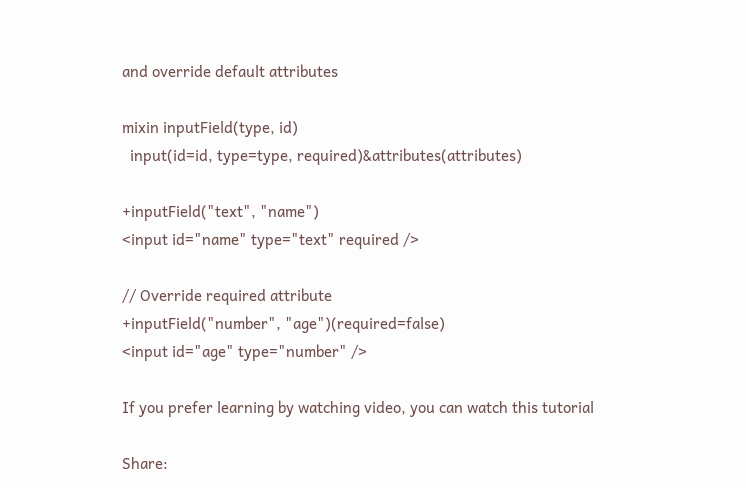and override default attributes

mixin inputField(type, id)
  input(id=id, type=type, required)&attributes(attributes)

+inputField("text", "name")
<input id="name" type="text" required />

// Override required attribute
+inputField("number", "age")(required=false)
<input id="age" type="number" />

If you prefer learning by watching video, you can watch this tutorial

Share: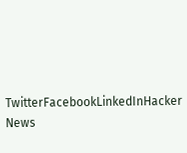TwitterFacebookLinkedInHacker News